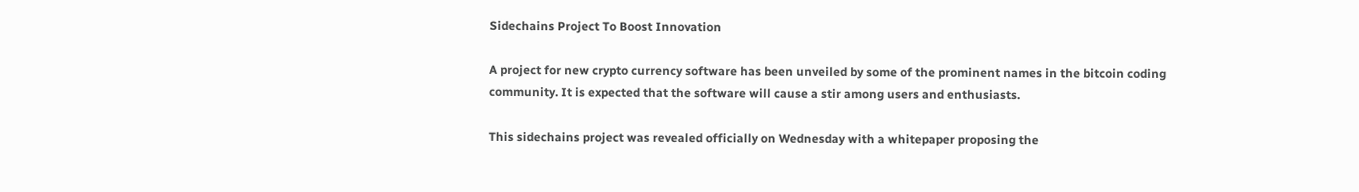Sidechains Project To Boost Innovation

A project for new crypto currency software has been unveiled by some of the prominent names in the bitcoin coding community. It is expected that the software will cause a stir among users and enthusiasts.

This sidechains project was revealed officially on Wednesday with a whitepaper proposing the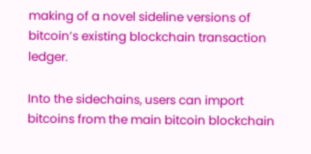making of a novel sideline versions of bitcoin’s existing blockchain transaction ledger.

Into the sidechains, users can import bitcoins from the main bitcoin blockchain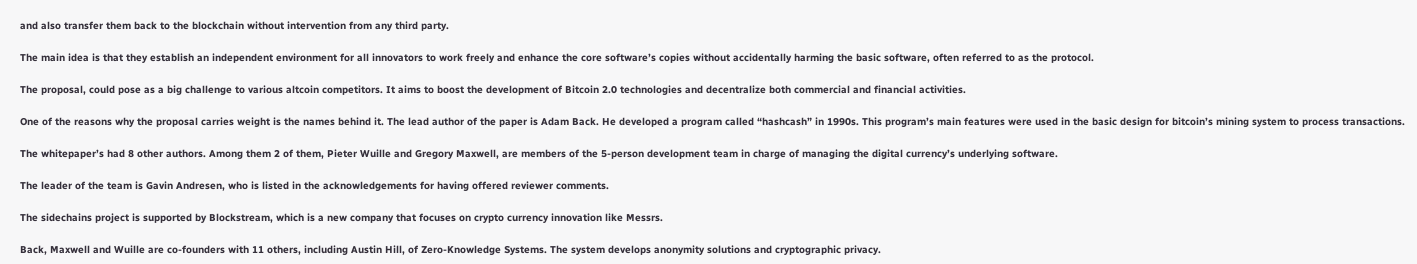and also transfer them back to the blockchain without intervention from any third party.

The main idea is that they establish an independent environment for all innovators to work freely and enhance the core software’s copies without accidentally harming the basic software, often referred to as the protocol.

The proposal, could pose as a big challenge to various altcoin competitors. It aims to boost the development of Bitcoin 2.0 technologies and decentralize both commercial and financial activities.

One of the reasons why the proposal carries weight is the names behind it. The lead author of the paper is Adam Back. He developed a program called “hashcash” in 1990s. This program’s main features were used in the basic design for bitcoin’s mining system to process transactions.

The whitepaper’s had 8 other authors. Among them 2 of them, Pieter Wuille and Gregory Maxwell, are members of the 5-person development team in charge of managing the digital currency’s underlying software.

The leader of the team is Gavin Andresen, who is listed in the acknowledgements for having offered reviewer comments.

The sidechains project is supported by Blockstream, which is a new company that focuses on crypto currency innovation like Messrs.

Back, Maxwell and Wuille are co-founders with 11 others, including Austin Hill, of Zero-Knowledge Systems. The system develops anonymity solutions and cryptographic privacy.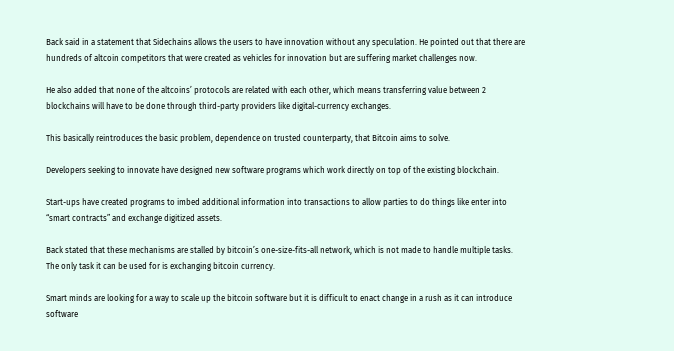Back said in a statement that Sidechains allows the users to have innovation without any speculation. He pointed out that there are hundreds of altcoin competitors that were created as vehicles for innovation but are suffering market challenges now.

He also added that none of the altcoins’ protocols are related with each other, which means transferring value between 2 blockchains will have to be done through third-party providers like digital-currency exchanges.

This basically reintroduces the basic problem, dependence on trusted counterparty, that Bitcoin aims to solve.

Developers seeking to innovate have designed new software programs which work directly on top of the existing blockchain.

Start-ups have created programs to imbed additional information into transactions to allow parties to do things like enter into “smart contracts” and exchange digitized assets.

Back stated that these mechanisms are stalled by bitcoin’s one-size-fits-all network, which is not made to handle multiple tasks. The only task it can be used for is exchanging bitcoin currency.

Smart minds are looking for a way to scale up the bitcoin software but it is difficult to enact change in a rush as it can introduce software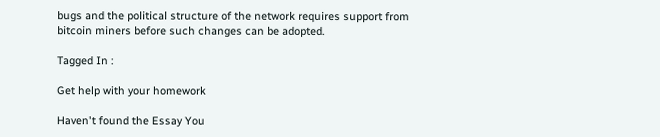bugs and the political structure of the network requires support from bitcoin miners before such changes can be adopted.

Tagged In :

Get help with your homework

Haven't found the Essay You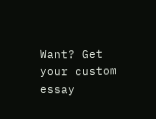Want? Get your custom essay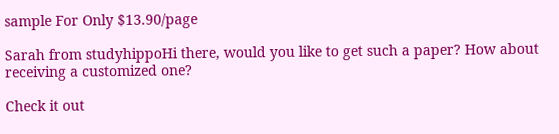sample For Only $13.90/page

Sarah from studyhippoHi there, would you like to get such a paper? How about receiving a customized one?

Check it out